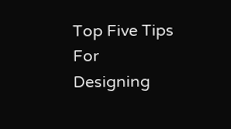Top Five Tips For Designing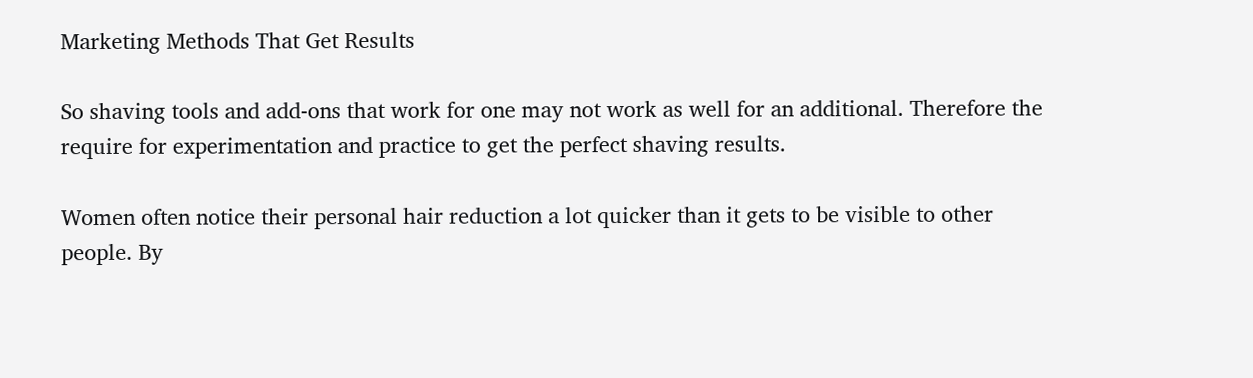Marketing Methods That Get Results

So shaving tools and add-ons that work for one may not work as well for an additional. Therefore the require for experimentation and practice to get the perfect shaving results.

Women often notice their personal hair reduction a lot quicker than it gets to be visible to other people. By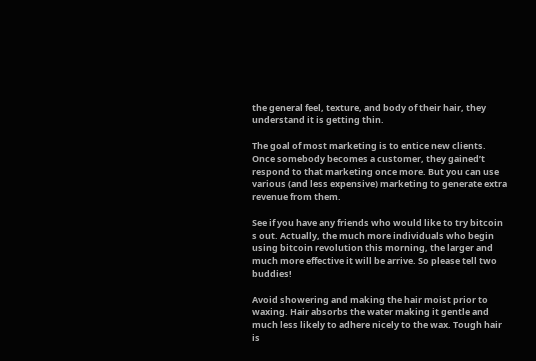the general feel, texture, and body of their hair, they understand it is getting thin.

The goal of most marketing is to entice new clients. Once somebody becomes a customer, they gained’t respond to that marketing once more. But you can use various (and less expensive) marketing to generate extra revenue from them.

See if you have any friends who would like to try bitcoin s out. Actually, the much more individuals who begin using bitcoin revolution this morning, the larger and much more effective it will be arrive. So please tell two buddies!

Avoid showering and making the hair moist prior to waxing. Hair absorbs the water making it gentle and much less likely to adhere nicely to the wax. Tough hair is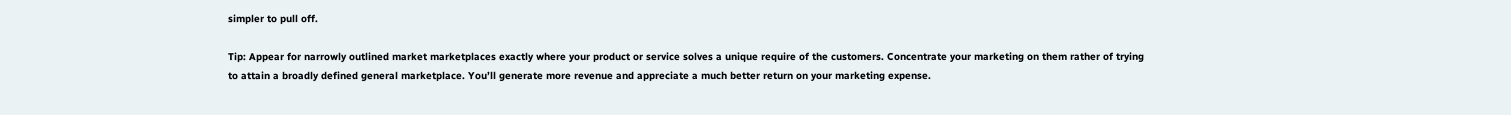simpler to pull off.

Tip: Appear for narrowly outlined market marketplaces exactly where your product or service solves a unique require of the customers. Concentrate your marketing on them rather of trying to attain a broadly defined general marketplace. You’ll generate more revenue and appreciate a much better return on your marketing expense.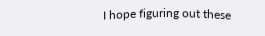I hope figuring out these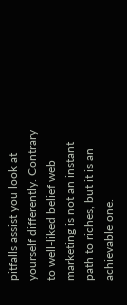pitfalls assist you look at yourself differently. Contrary to well-liked belief web marketing is not an instant path to riches, but it is an achievable one.